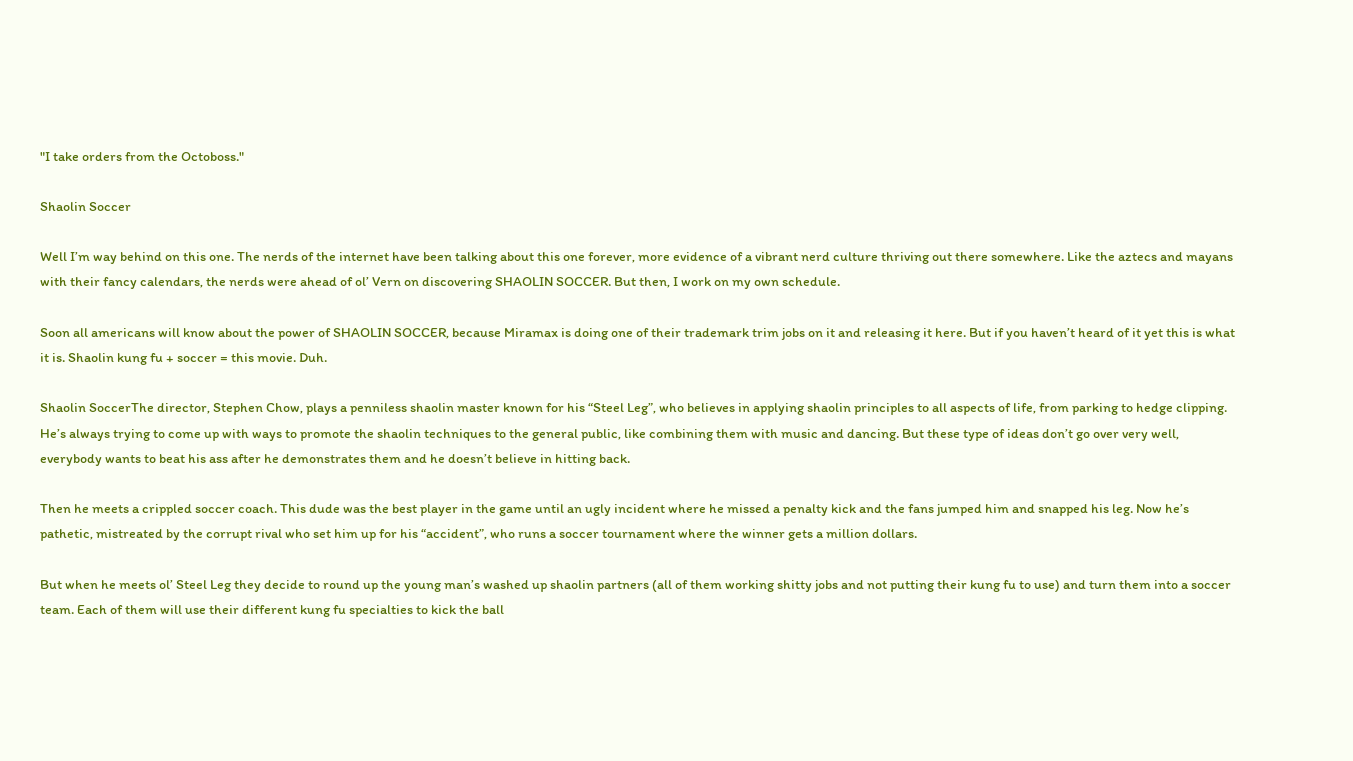"I take orders from the Octoboss."

Shaolin Soccer

Well I’m way behind on this one. The nerds of the internet have been talking about this one forever, more evidence of a vibrant nerd culture thriving out there somewhere. Like the aztecs and mayans with their fancy calendars, the nerds were ahead of ol’ Vern on discovering SHAOLIN SOCCER. But then, I work on my own schedule.

Soon all americans will know about the power of SHAOLIN SOCCER, because Miramax is doing one of their trademark trim jobs on it and releasing it here. But if you haven’t heard of it yet this is what it is. Shaolin kung fu + soccer = this movie. Duh.

Shaolin SoccerThe director, Stephen Chow, plays a penniless shaolin master known for his “Steel Leg”, who believes in applying shaolin principles to all aspects of life, from parking to hedge clipping. He’s always trying to come up with ways to promote the shaolin techniques to the general public, like combining them with music and dancing. But these type of ideas don’t go over very well, everybody wants to beat his ass after he demonstrates them and he doesn’t believe in hitting back.

Then he meets a crippled soccer coach. This dude was the best player in the game until an ugly incident where he missed a penalty kick and the fans jumped him and snapped his leg. Now he’s pathetic, mistreated by the corrupt rival who set him up for his “accident”, who runs a soccer tournament where the winner gets a million dollars.

But when he meets ol’ Steel Leg they decide to round up the young man’s washed up shaolin partners (all of them working shitty jobs and not putting their kung fu to use) and turn them into a soccer team. Each of them will use their different kung fu specialties to kick the ball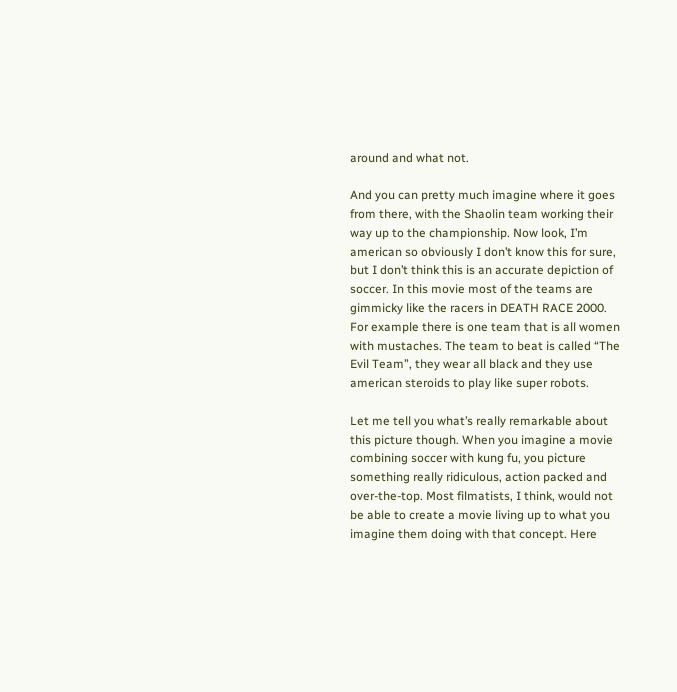around and what not.

And you can pretty much imagine where it goes from there, with the Shaolin team working their way up to the championship. Now look, I’m american so obviously I don’t know this for sure, but I don’t think this is an accurate depiction of soccer. In this movie most of the teams are gimmicky like the racers in DEATH RACE 2000. For example there is one team that is all women with mustaches. The team to beat is called “The Evil Team”, they wear all black and they use american steroids to play like super robots.

Let me tell you what’s really remarkable about this picture though. When you imagine a movie combining soccer with kung fu, you picture something really ridiculous, action packed and over-the-top. Most filmatists, I think, would not be able to create a movie living up to what you imagine them doing with that concept. Here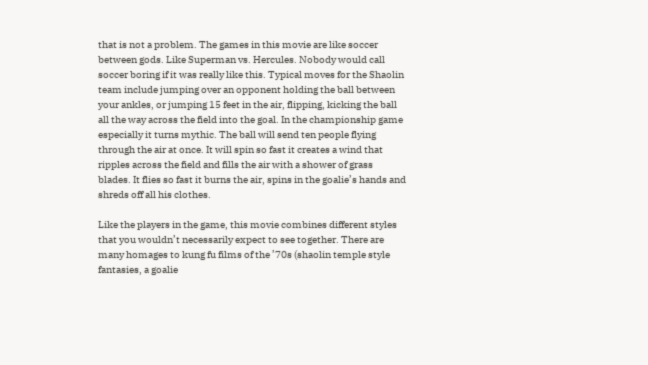that is not a problem. The games in this movie are like soccer between gods. Like Superman vs. Hercules. Nobody would call soccer boring if it was really like this. Typical moves for the Shaolin team include jumping over an opponent holding the ball between your ankles, or jumping 15 feet in the air, flipping, kicking the ball all the way across the field into the goal. In the championship game especially it turns mythic. The ball will send ten people flying through the air at once. It will spin so fast it creates a wind that ripples across the field and fills the air with a shower of grass blades. It flies so fast it burns the air, spins in the goalie’s hands and shreds off all his clothes.

Like the players in the game, this movie combines different styles that you wouldn’t necessarily expect to see together. There are many homages to kung fu films of the ’70s (shaolin temple style fantasies, a goalie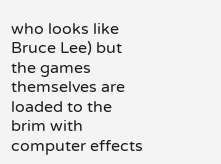who looks like Bruce Lee) but the games themselves are loaded to the brim with computer effects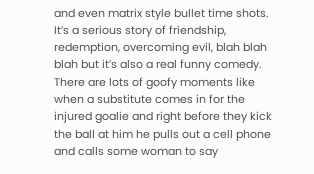and even matrix style bullet time shots. It’s a serious story of friendship, redemption, overcoming evil, blah blah blah but it’s also a real funny comedy. There are lots of goofy moments like when a substitute comes in for the injured goalie and right before they kick the ball at him he pulls out a cell phone and calls some woman to say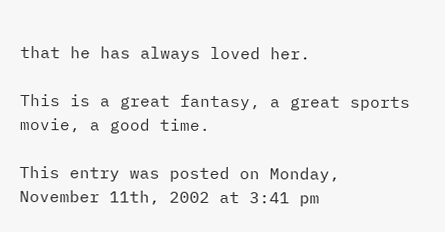that he has always loved her.

This is a great fantasy, a great sports movie, a good time.

This entry was posted on Monday, November 11th, 2002 at 3:41 pm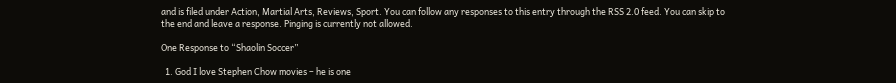and is filed under Action, Martial Arts, Reviews, Sport. You can follow any responses to this entry through the RSS 2.0 feed. You can skip to the end and leave a response. Pinging is currently not allowed.

One Response to “Shaolin Soccer”

  1. God I love Stephen Chow movies – he is one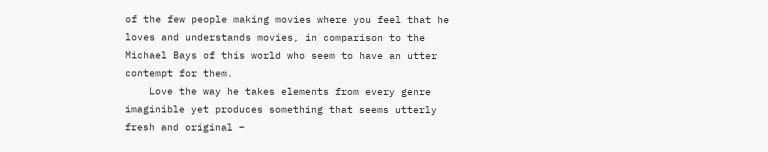of the few people making movies where you feel that he loves and understands movies, in comparison to the Michael Bays of this world who seem to have an utter contempt for them.
    Love the way he takes elements from every genre imaginible yet produces something that seems utterly fresh and original –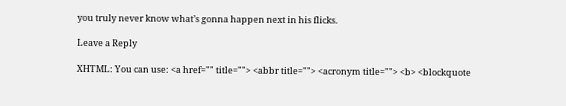you truly never know what’s gonna happen next in his flicks.

Leave a Reply

XHTML: You can use: <a href="" title=""> <abbr title=""> <acronym title=""> <b> <blockquote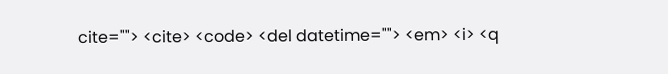cite=""> <cite> <code> <del datetime=""> <em> <i> <q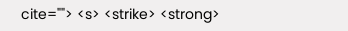cite=""> <s> <strike> <strong>